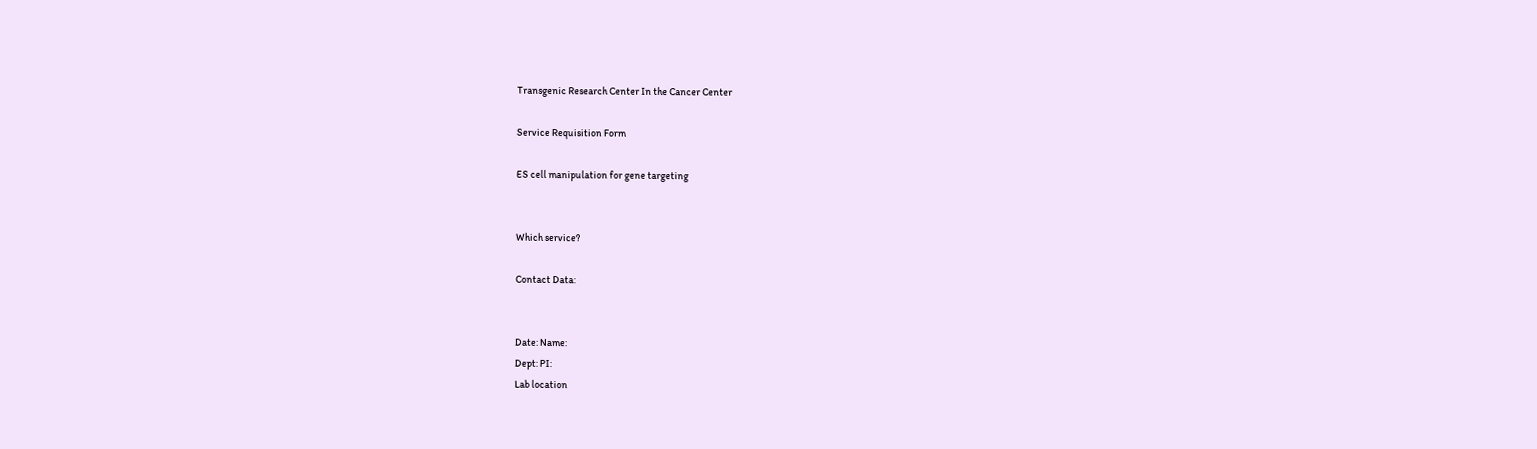Transgenic Research Center In the Cancer Center

Service Requisition Form

ES cell manipulation for gene targeting


Which service?

Contact Data:


Date: Name:
Dept: PI:
Lab location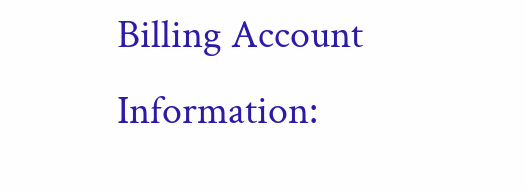Billing Account Information: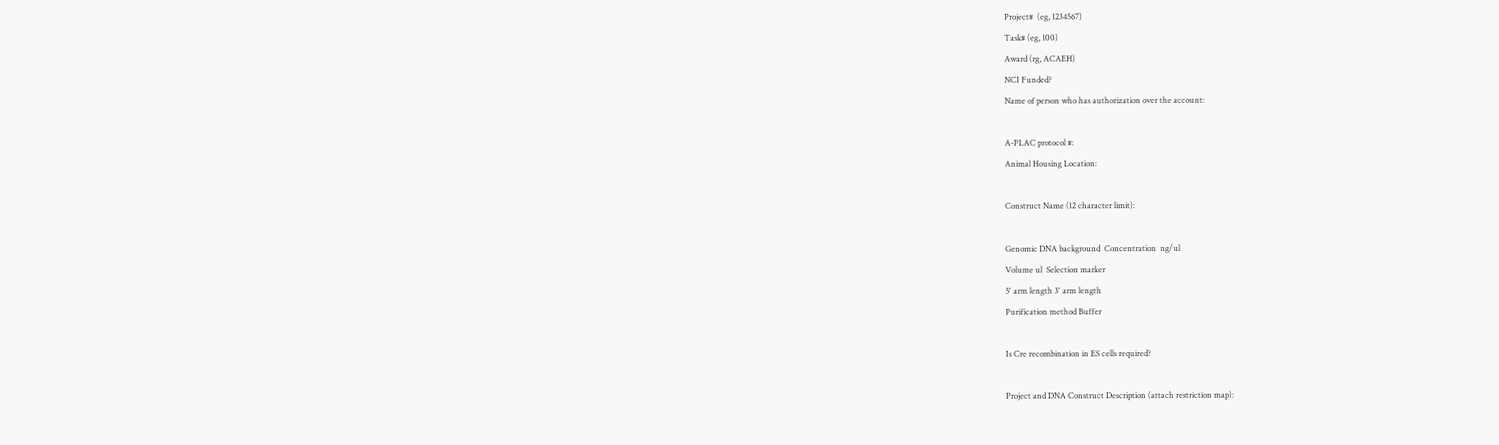Project#  (eg, 1234567)
Task# (eg, 100)
Award (rg, ACAEH)
NCI Funded?
Name of person who has authorization over the account:

A-PLAC protocol #:
Animal Housing Location:

Construct Name (12 character limit):

Genomic DNA background  Concentration  ng/ul
Volume ul  Selection marker
5' arm length 3' arm length
Purification method Buffer

Is Cre recombination in ES cells required?

Project and DNA Construct Description (attach restriction map):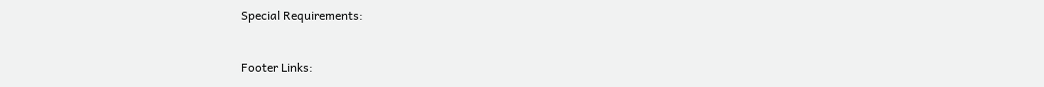Special Requirements:


Footer Links: